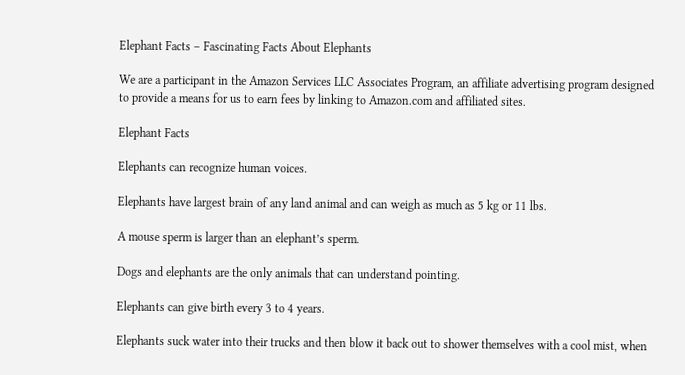Elephant Facts – Fascinating Facts About Elephants

We are a participant in the Amazon Services LLC Associates Program, an affiliate advertising program designed to provide a means for us to earn fees by linking to Amazon.com and affiliated sites.

Elephant Facts

Elephants can recognize human voices.

Elephants have largest brain of any land animal and can weigh as much as 5 kg or 11 lbs.

A mouse sperm is larger than an elephant’s sperm.

Dogs and elephants are the only animals that can understand pointing.

Elephants can give birth every 3 to 4 years.

Elephants suck water into their trucks and then blow it back out to shower themselves with a cool mist, when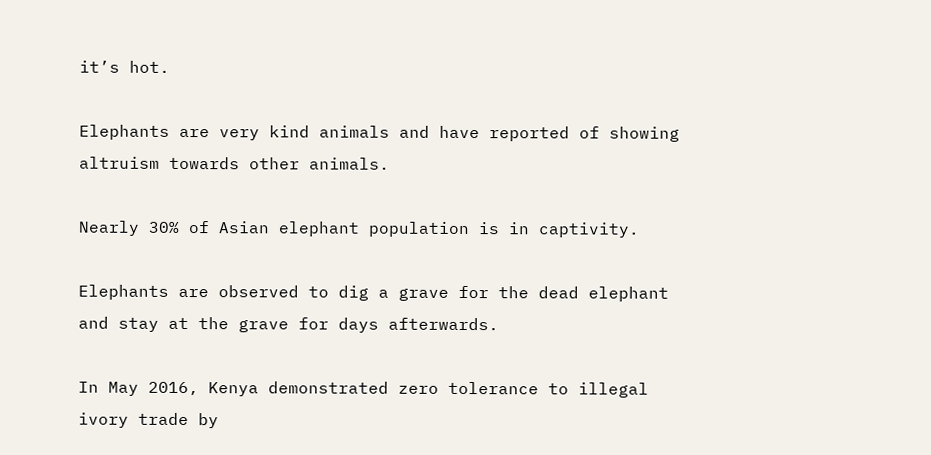it’s hot.

Elephants are very kind animals and have reported of showing altruism towards other animals.

Nearly 30% of Asian elephant population is in captivity.

Elephants are observed to dig a grave for the dead elephant and stay at the grave for days afterwards.

In May 2016, Kenya demonstrated zero tolerance to illegal ivory trade by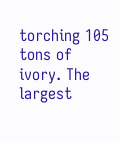torching 105 tons of ivory. The largest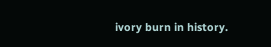ivory burn in history.